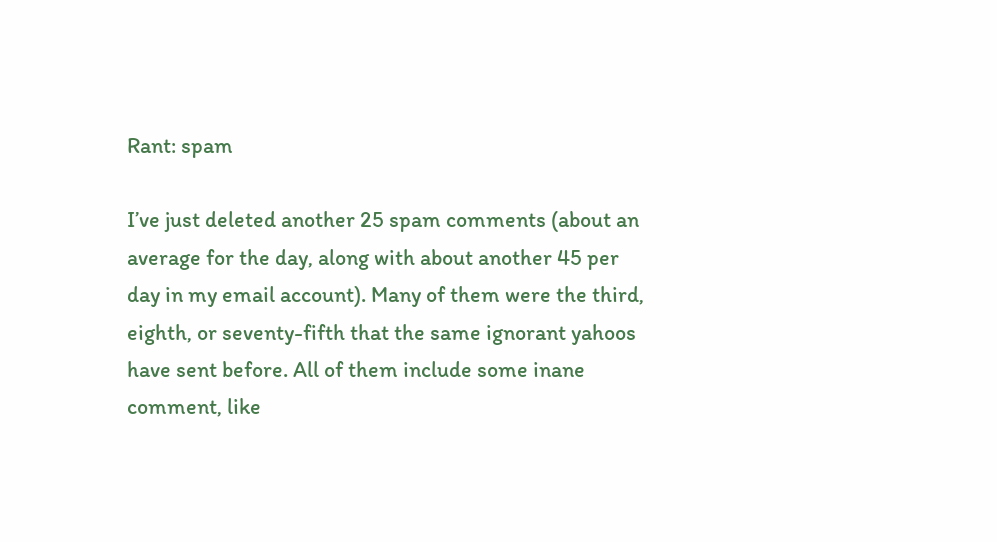Rant: spam

I’ve just deleted another 25 spam comments (about an average for the day, along with about another 45 per day in my email account). Many of them were the third, eighth, or seventy-fifth that the same ignorant yahoos have sent before. All of them include some inane comment, like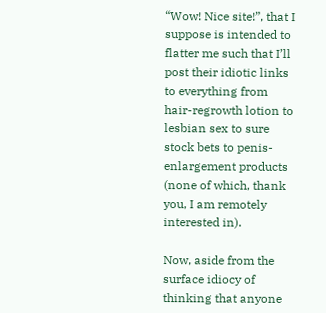“Wow! Nice site!”, that I suppose is intended to flatter me such that I’ll post their idiotic links to everything from hair-regrowth lotion to lesbian sex to sure stock bets to penis-enlargement products (none of which, thank you, I am remotely interested in).

Now, aside from the surface idiocy of thinking that anyone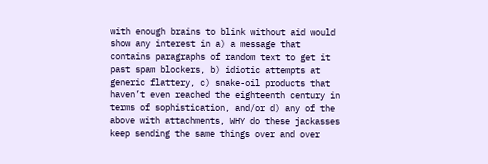with enough brains to blink without aid would show any interest in a) a message that contains paragraphs of random text to get it past spam blockers, b) idiotic attempts at generic flattery, c) snake-oil products that haven’t even reached the eighteenth century in terms of sophistication, and/or d) any of the above with attachments, WHY do these jackasses keep sending the same things over and over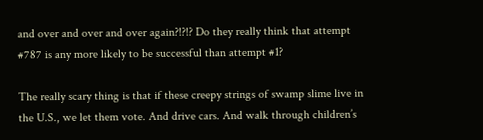and over and over and over again?!?!? Do they really think that attempt #787 is any more likely to be successful than attempt #1?

The really scary thing is that if these creepy strings of swamp slime live in the U.S., we let them vote. And drive cars. And walk through children’s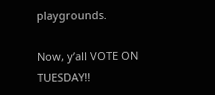playgrounds.

Now, y’all VOTE ON TUESDAY!!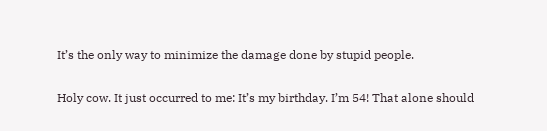It’s the only way to minimize the damage done by stupid people.

Holy cow. It just occurred to me: It’s my birthday. I’m 54! That alone should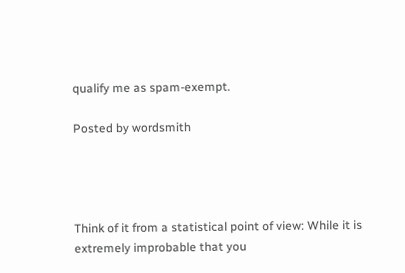qualify me as spam-exempt.

Posted by wordsmith




Think of it from a statistical point of view: While it is extremely improbable that you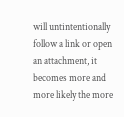will untintentionally follow a link or open an attachment, it becomes more and more likely the more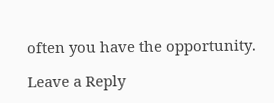often you have the opportunity.

Leave a Reply